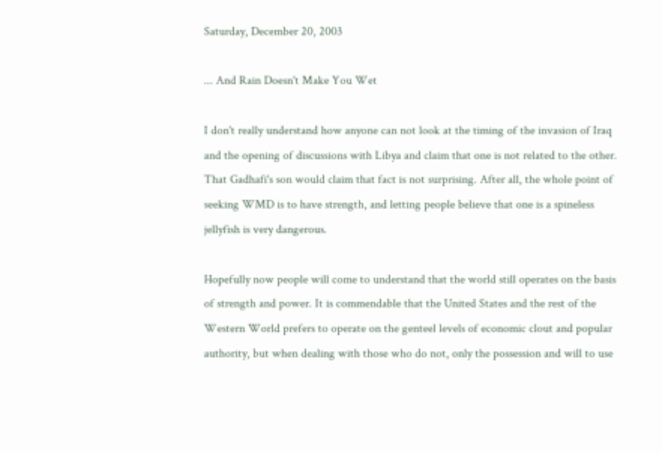Saturday, December 20, 2003

... And Rain Doesn't Make You Wet

I don't really understand how anyone can not look at the timing of the invasion of Iraq and the opening of discussions with Libya and claim that one is not related to the other. That Gadhafi's son would claim that fact is not surprising. After all, the whole point of seeking WMD is to have strength, and letting people believe that one is a spineless jellyfish is very dangerous.

Hopefully now people will come to understand that the world still operates on the basis of strength and power. It is commendable that the United States and the rest of the Western World prefers to operate on the genteel levels of economic clout and popular authority, but when dealing with those who do not, only the possession and will to use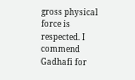gross physical force is respected. I commend Gadhafi for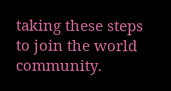taking these steps to join the world community.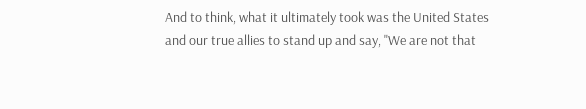And to think, what it ultimately took was the United States and our true allies to stand up and say, "We are not that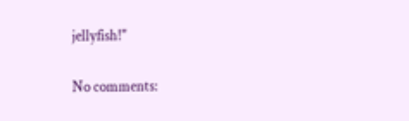jellyfish!"

No comments: